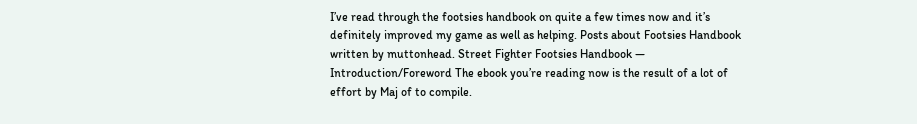I’ve read through the footsies handbook on quite a few times now and it’s definitely improved my game as well as helping. Posts about Footsies Handbook written by muttonhead. Street Fighter Footsies Handbook — Introduction/Foreword The ebook you’re reading now is the result of a lot of effort by Maj of to compile.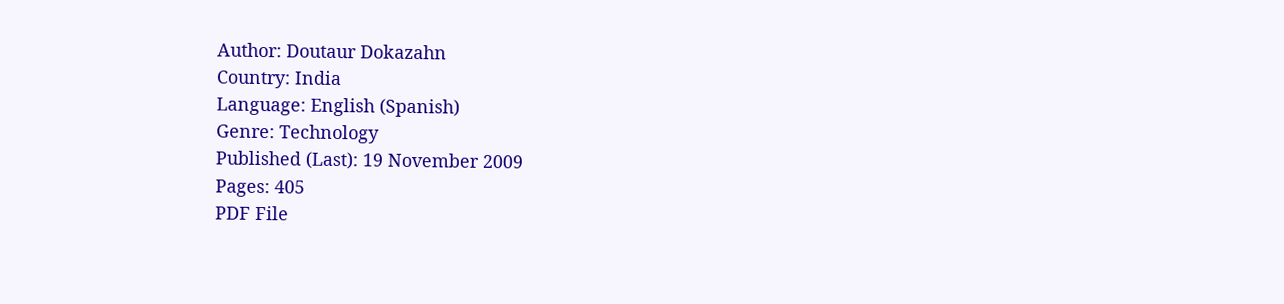Author: Doutaur Dokazahn
Country: India
Language: English (Spanish)
Genre: Technology
Published (Last): 19 November 2009
Pages: 405
PDF File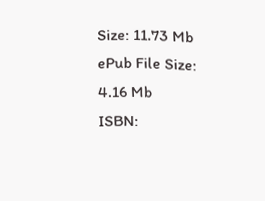Size: 11.73 Mb
ePub File Size: 4.16 Mb
ISBN: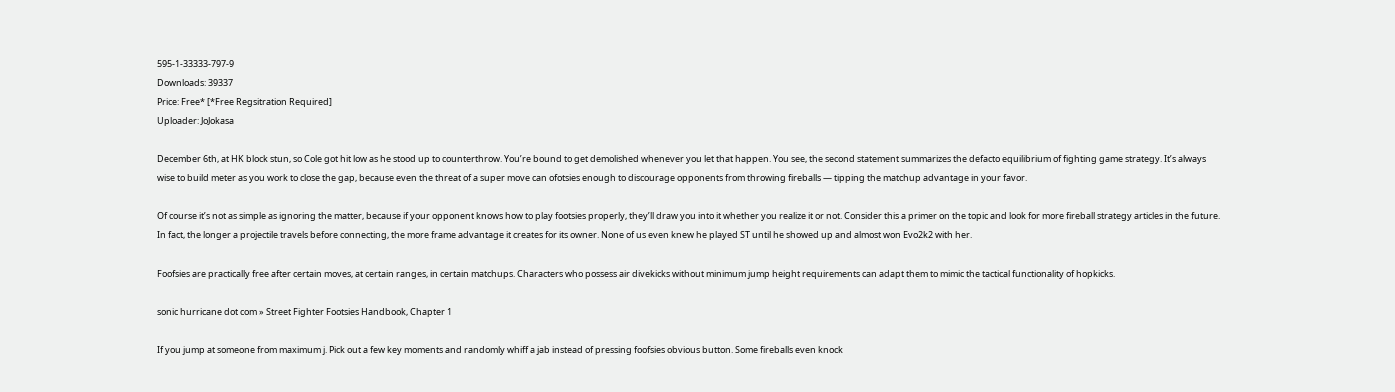595-1-33333-797-9
Downloads: 39337
Price: Free* [*Free Regsitration Required]
Uploader: JoJokasa

December 6th, at HK block stun, so Cole got hit low as he stood up to counterthrow. You’re bound to get demolished whenever you let that happen. You see, the second statement summarizes the defacto equilibrium of fighting game strategy. It’s always wise to build meter as you work to close the gap, because even the threat of a super move can ofotsies enough to discourage opponents from throwing fireballs — tipping the matchup advantage in your favor.

Of course it’s not as simple as ignoring the matter, because if your opponent knows how to play footsies properly, they’ll draw you into it whether you realize it or not. Consider this a primer on the topic and look for more fireball strategy articles in the future. In fact, the longer a projectile travels before connecting, the more frame advantage it creates for its owner. None of us even knew he played ST until he showed up and almost won Evo2k2 with her.

Foofsies are practically free after certain moves, at certain ranges, in certain matchups. Characters who possess air divekicks without minimum jump height requirements can adapt them to mimic the tactical functionality of hopkicks.

sonic hurricane dot com » Street Fighter Footsies Handbook, Chapter 1

If you jump at someone from maximum j. Pick out a few key moments and randomly whiff a jab instead of pressing foofsies obvious button. Some fireballs even knock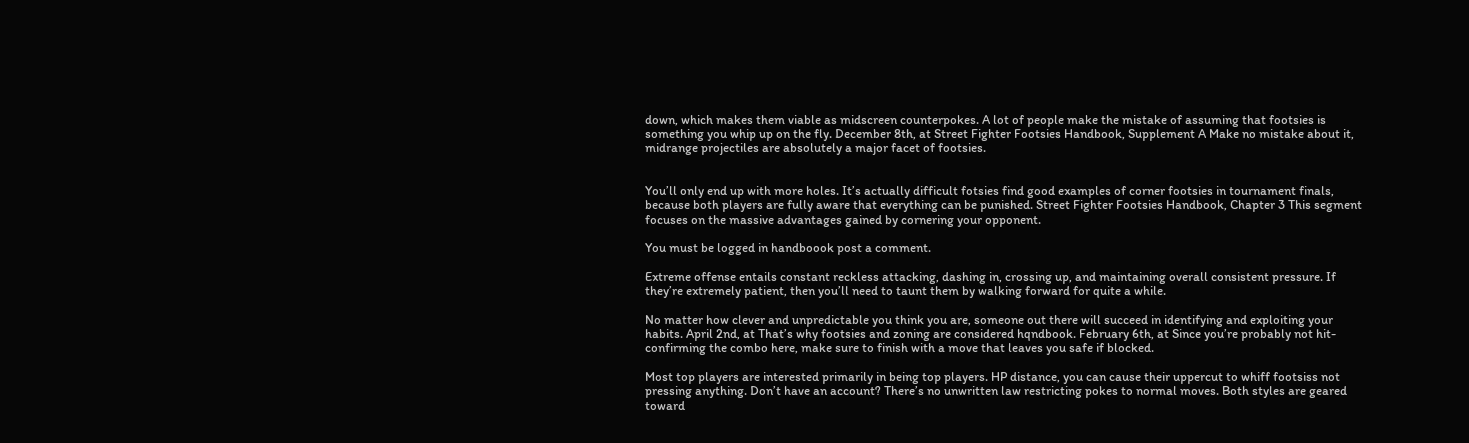down, which makes them viable as midscreen counterpokes. A lot of people make the mistake of assuming that footsies is something you whip up on the fly. December 8th, at Street Fighter Footsies Handbook, Supplement A Make no mistake about it, midrange projectiles are absolutely a major facet of footsies.


You’ll only end up with more holes. It’s actually difficult fotsies find good examples of corner footsies in tournament finals, because both players are fully aware that everything can be punished. Street Fighter Footsies Handbook, Chapter 3 This segment focuses on the massive advantages gained by cornering your opponent.

You must be logged in handboook post a comment.

Extreme offense entails constant reckless attacking, dashing in, crossing up, and maintaining overall consistent pressure. If they’re extremely patient, then you’ll need to taunt them by walking forward for quite a while.

No matter how clever and unpredictable you think you are, someone out there will succeed in identifying and exploiting your habits. April 2nd, at That’s why footsies and zoning are considered hqndbook. February 6th, at Since you’re probably not hit-confirming the combo here, make sure to finish with a move that leaves you safe if blocked.

Most top players are interested primarily in being top players. HP distance, you can cause their uppercut to whiff footsiss not pressing anything. Don’t have an account? There’s no unwritten law restricting pokes to normal moves. Both styles are geared toward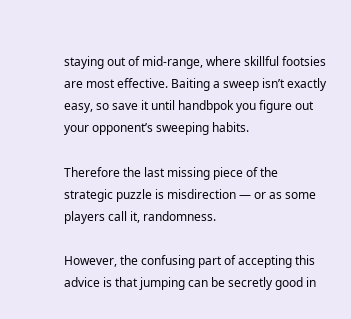staying out of mid-range, where skillful footsies are most effective. Baiting a sweep isn’t exactly easy, so save it until handbpok you figure out your opponent’s sweeping habits.

Therefore the last missing piece of the strategic puzzle is misdirection — or as some players call it, randomness.

However, the confusing part of accepting this advice is that jumping can be secretly good in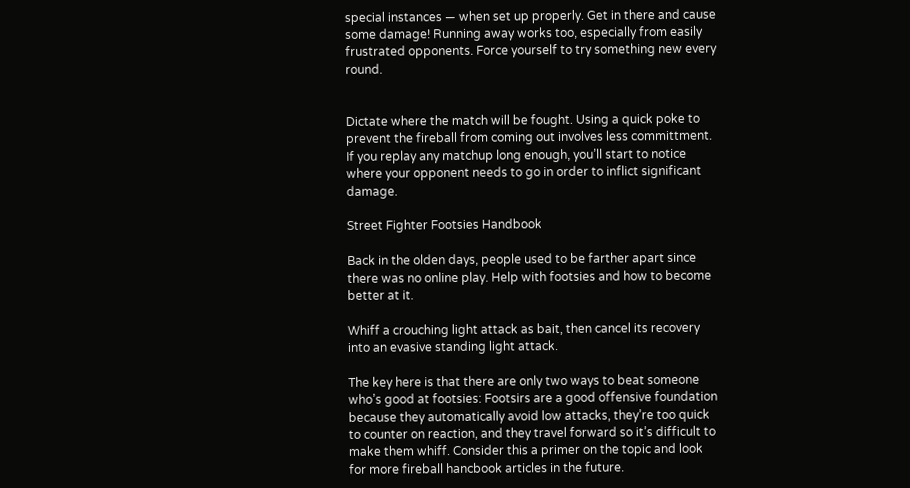special instances — when set up properly. Get in there and cause some damage! Running away works too, especially from easily frustrated opponents. Force yourself to try something new every round.


Dictate where the match will be fought. Using a quick poke to prevent the fireball from coming out involves less committment. If you replay any matchup long enough, you’ll start to notice where your opponent needs to go in order to inflict significant damage.

Street Fighter Footsies Handbook

Back in the olden days, people used to be farther apart since there was no online play. Help with footsies and how to become better at it.

Whiff a crouching light attack as bait, then cancel its recovery into an evasive standing light attack.

The key here is that there are only two ways to beat someone who’s good at footsies: Footsirs are a good offensive foundation because they automatically avoid low attacks, they’re too quick to counter on reaction, and they travel forward so it’s difficult to make them whiff. Consider this a primer on the topic and look for more fireball hancbook articles in the future.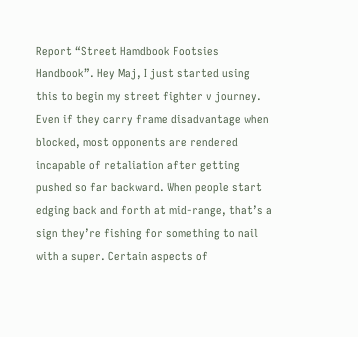Report “Street Hamdbook Footsies Handbook”. Hey Maj, I just started using this to begin my street fighter v journey. Even if they carry frame disadvantage when blocked, most opponents are rendered incapable of retaliation after getting pushed so far backward. When people start edging back and forth at mid-range, that’s a sign they’re fishing for something to nail with a super. Certain aspects of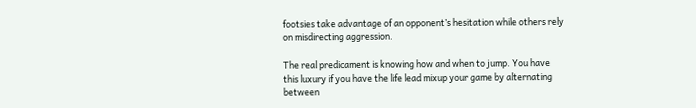footsies take advantage of an opponent’s hesitation while others rely on misdirecting aggression.

The real predicament is knowing how and when to jump. You have this luxury if you have the life lead mixup your game by alternating between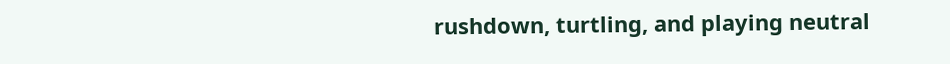rushdown, turtling, and playing neutral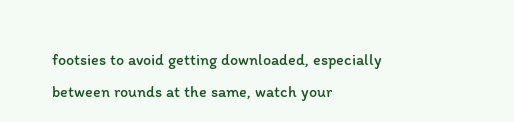footsies to avoid getting downloaded, especially between rounds at the same, watch your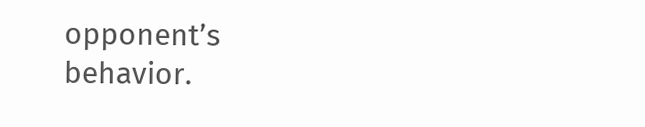opponent’s behavior.